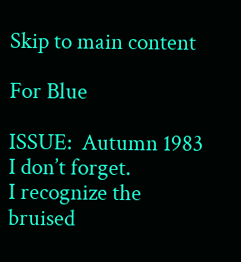Skip to main content

For Blue

ISSUE:  Autumn 1983
I don’t forget.
I recognize the bruised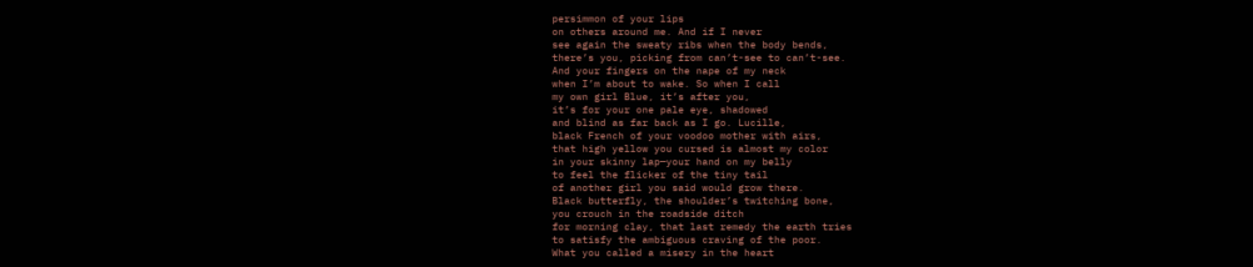persimmon of your lips
on others around me. And if I never
see again the sweaty ribs when the body bends,
there’s you, picking from can’t-see to can’t-see.
And your fingers on the nape of my neck
when I’m about to wake. So when I call
my own girl Blue, it’s after you,
it’s for your one pale eye, shadowed
and blind as far back as I go. Lucille,
black French of your voodoo mother with airs,
that high yellow you cursed is almost my color
in your skinny lap—your hand on my belly
to feel the flicker of the tiny tail
of another girl you said would grow there.
Black butterfly, the shoulder’s twitching bone,
you crouch in the roadside ditch
for morning clay, that last remedy the earth tries
to satisfy the ambiguous craving of the poor.
What you called a misery in the heart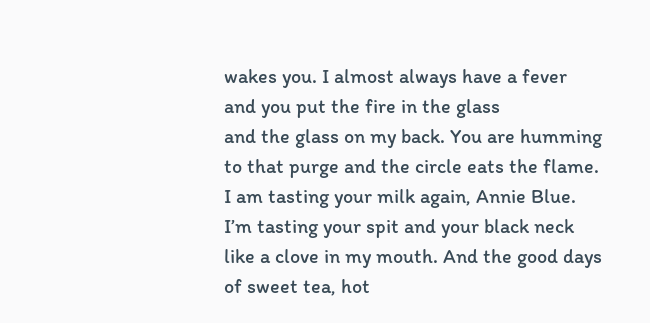wakes you. I almost always have a fever
and you put the fire in the glass
and the glass on my back. You are humming
to that purge and the circle eats the flame.
I am tasting your milk again, Annie Blue.
I’m tasting your spit and your black neck
like a clove in my mouth. And the good days
of sweet tea, hot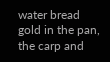water bread
gold in the pan, the carp and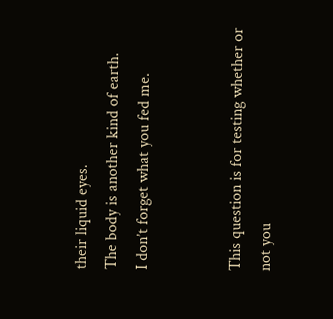their liquid eyes.
The body is another kind of earth.
I don’t forget what you fed me.


This question is for testing whether or not you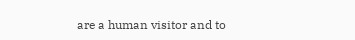are a human visitor and to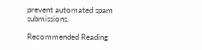prevent automated spam submissions.

Recommended Reading